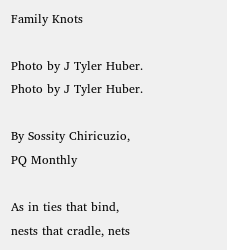Family Knots

Photo by J Tyler Huber.
Photo by J Tyler Huber.

By Sossity Chiricuzio, PQ Monthly

As in ties that bind, nests that cradle, nets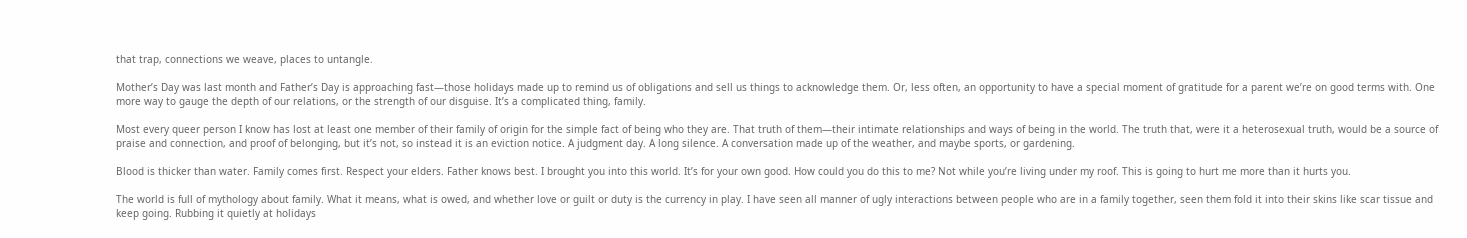that trap, connections we weave, places to untangle.

Mother’s Day was last month and Father’s Day is approaching fast—those holidays made up to remind us of obligations and sell us things to acknowledge them. Or, less often, an opportunity to have a special moment of gratitude for a parent we’re on good terms with. One more way to gauge the depth of our relations, or the strength of our disguise. It’s a complicated thing, family.

Most every queer person I know has lost at least one member of their family of origin for the simple fact of being who they are. That truth of them—their intimate relationships and ways of being in the world. The truth that, were it a heterosexual truth, would be a source of praise and connection, and proof of belonging, but it’s not, so instead it is an eviction notice. A judgment day. A long silence. A conversation made up of the weather, and maybe sports, or gardening.

Blood is thicker than water. Family comes first. Respect your elders. Father knows best. I brought you into this world. It’s for your own good. How could you do this to me? Not while you’re living under my roof. This is going to hurt me more than it hurts you.

The world is full of mythology about family. What it means, what is owed, and whether love or guilt or duty is the currency in play. I have seen all manner of ugly interactions between people who are in a family together, seen them fold it into their skins like scar tissue and keep going. Rubbing it quietly at holidays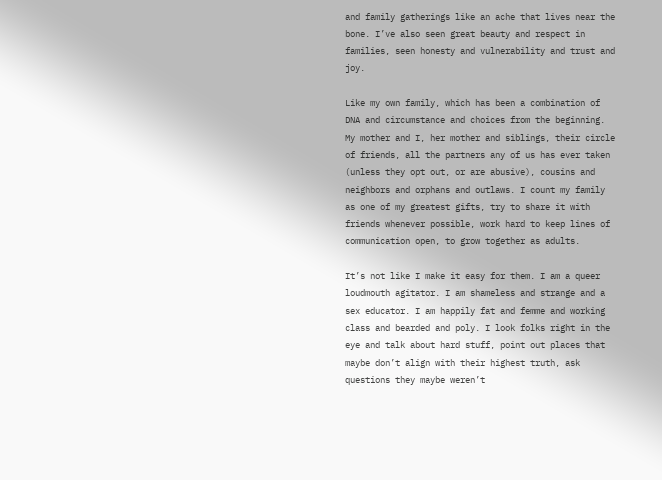and family gatherings like an ache that lives near the bone. I’ve also seen great beauty and respect in families, seen honesty and vulnerability and trust and joy.

Like my own family, which has been a combination of DNA and circumstance and choices from the beginning. My mother and I, her mother and siblings, their circle of friends, all the partners any of us has ever taken (unless they opt out, or are abusive), cousins and neighbors and orphans and outlaws. I count my family as one of my greatest gifts, try to share it with friends whenever possible, work hard to keep lines of communication open, to grow together as adults.

It’s not like I make it easy for them. I am a queer loudmouth agitator. I am shameless and strange and a sex educator. I am happily fat and femme and working class and bearded and poly. I look folks right in the eye and talk about hard stuff, point out places that maybe don’t align with their highest truth, ask questions they maybe weren’t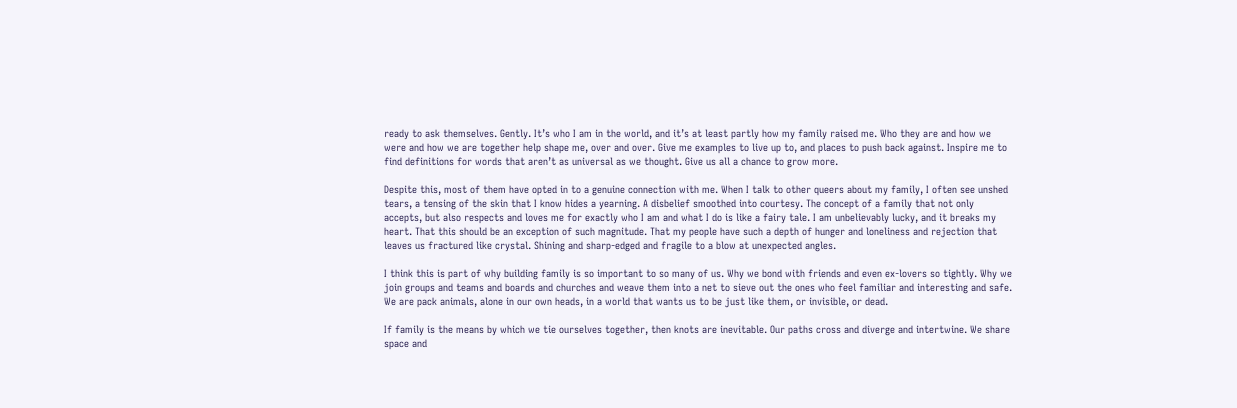ready to ask themselves. Gently. It’s who I am in the world, and it’s at least partly how my family raised me. Who they are and how we were and how we are together help shape me, over and over. Give me examples to live up to, and places to push back against. Inspire me to find definitions for words that aren’t as universal as we thought. Give us all a chance to grow more.

Despite this, most of them have opted in to a genuine connection with me. When I talk to other queers about my family, I often see unshed tears, a tensing of the skin that I know hides a yearning. A disbelief smoothed into courtesy. The concept of a family that not only accepts, but also respects and loves me for exactly who I am and what I do is like a fairy tale. I am unbelievably lucky, and it breaks my heart. That this should be an exception of such magnitude. That my people have such a depth of hunger and loneliness and rejection that leaves us fractured like crystal. Shining and sharp-edged and fragile to a blow at unexpected angles.

I think this is part of why building family is so important to so many of us. Why we bond with friends and even ex-lovers so tightly. Why we join groups and teams and boards and churches and weave them into a net to sieve out the ones who feel familiar and interesting and safe. We are pack animals, alone in our own heads, in a world that wants us to be just like them, or invisible, or dead.

If family is the means by which we tie ourselves together, then knots are inevitable. Our paths cross and diverge and intertwine. We share space and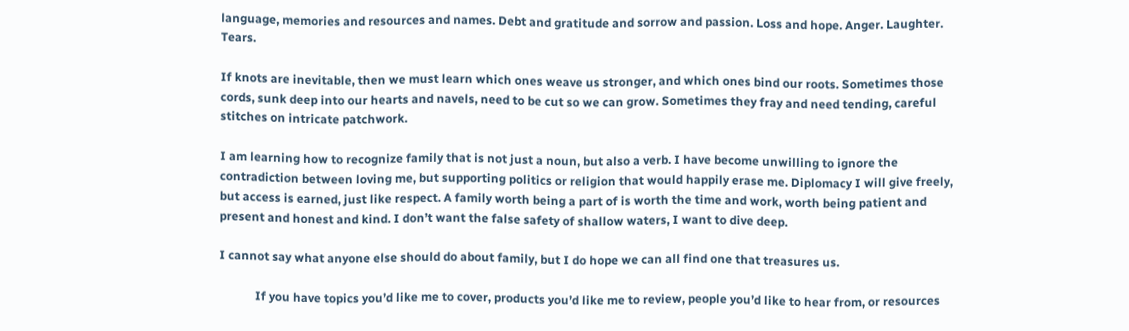language, memories and resources and names. Debt and gratitude and sorrow and passion. Loss and hope. Anger. Laughter. Tears.

If knots are inevitable, then we must learn which ones weave us stronger, and which ones bind our roots. Sometimes those cords, sunk deep into our hearts and navels, need to be cut so we can grow. Sometimes they fray and need tending, careful stitches on intricate patchwork.

I am learning how to recognize family that is not just a noun, but also a verb. I have become unwilling to ignore the contradiction between loving me, but supporting politics or religion that would happily erase me. Diplomacy I will give freely, but access is earned, just like respect. A family worth being a part of is worth the time and work, worth being patient and present and honest and kind. I don’t want the false safety of shallow waters, I want to dive deep.

I cannot say what anyone else should do about family, but I do hope we can all find one that treasures us.

            If you have topics you’d like me to cover, products you’d like me to review, people you’d like to hear from, or resources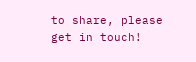to share, please get in touch!